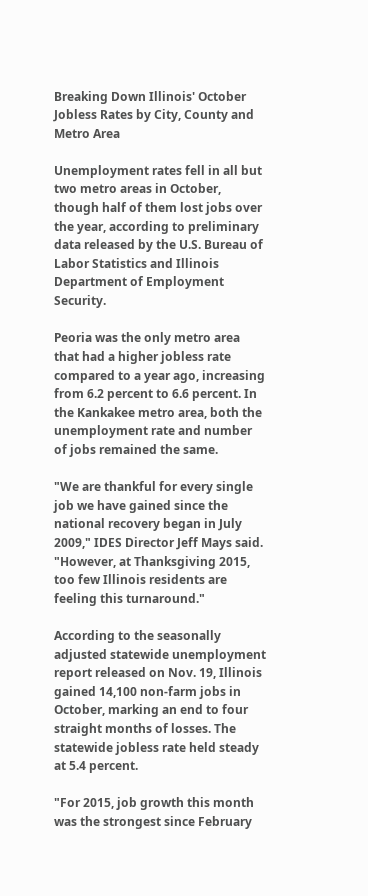Breaking Down Illinois' October Jobless Rates by City, County and Metro Area

Unemployment rates fell in all but two metro areas in October, though half of them lost jobs over the year, according to preliminary data released by the U.S. Bureau of Labor Statistics and Illinois Department of Employment Security.

Peoria was the only metro area that had a higher jobless rate compared to a year ago, increasing from 6.2 percent to 6.6 percent. In the Kankakee metro area, both the unemployment rate and number of jobs remained the same.

"We are thankful for every single job we have gained since the national recovery began in July 2009," IDES Director Jeff Mays said. "However, at Thanksgiving 2015, too few Illinois residents are feeling this turnaround."

According to the seasonally adjusted statewide unemployment report released on Nov. 19, Illinois gained 14,100 non-farm jobs in October, marking an end to four straight months of losses. The statewide jobless rate held steady at 5.4 percent.

"For 2015, job growth this month was the strongest since February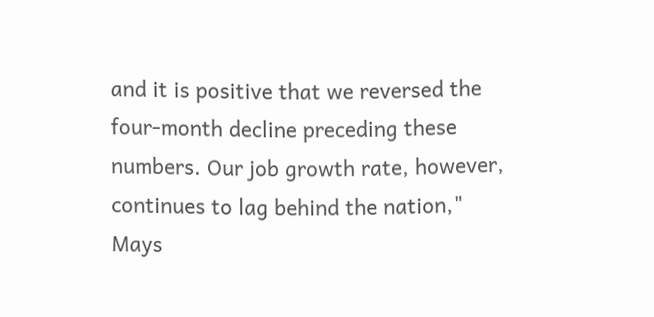and it is positive that we reversed the four-month decline preceding these numbers. Our job growth rate, however, continues to lag behind the nation," Mays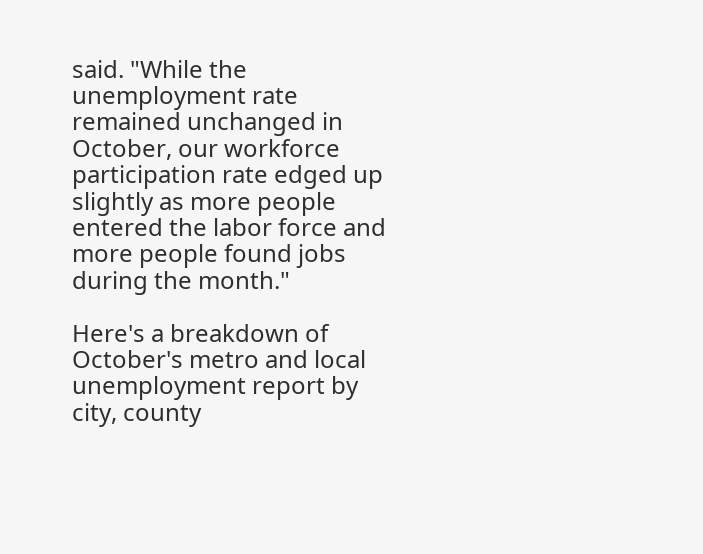said. "While the unemployment rate remained unchanged in October, our workforce participation rate edged up slightly as more people entered the labor force and more people found jobs during the month."

Here's a breakdown of October's metro and local unemployment report by city, county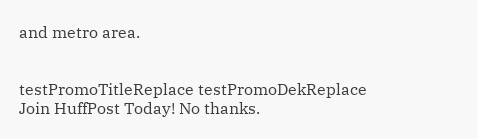and metro area.


testPromoTitleReplace testPromoDekReplace Join HuffPost Today! No thanks.